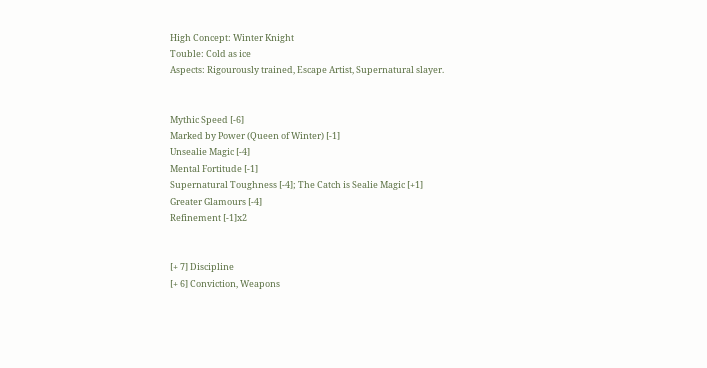High Concept: Winter Knight
Touble: Cold as ice
Aspects: Rigourously trained, Escape Artist, Supernatural slayer.


Mythic Speed [-6]
Marked by Power (Queen of Winter) [-1]
Unsealie Magic [-4]
Mental Fortitude [-1]
Supernatural Toughness [-4]; The Catch is Sealie Magic [+1]
Greater Glamours [-4]
Refinement [-1]x2


[+ 7] Discipline
[+ 6] Conviction, Weapons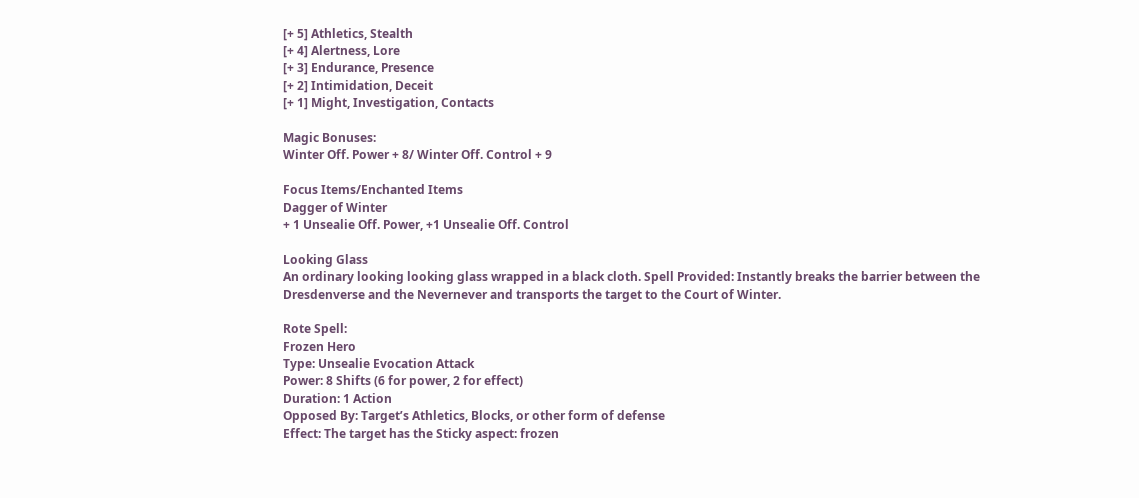[+ 5] Athletics, Stealth
[+ 4] Alertness, Lore
[+ 3] Endurance, Presence
[+ 2] Intimidation, Deceit
[+ 1] Might, Investigation, Contacts

Magic Bonuses:
Winter Off. Power + 8/ Winter Off. Control + 9

Focus Items/Enchanted Items
Dagger of Winter
+ 1 Unsealie Off. Power, +1 Unsealie Off. Control

Looking Glass
An ordinary looking looking glass wrapped in a black cloth. Spell Provided: Instantly breaks the barrier between the Dresdenverse and the Nevernever and transports the target to the Court of Winter.

Rote Spell:
Frozen Hero
Type: Unsealie Evocation Attack
Power: 8 Shifts (6 for power, 2 for effect)
Duration: 1 Action
Opposed By: Target’s Athletics, Blocks, or other form of defense
Effect: The target has the Sticky aspect: frozen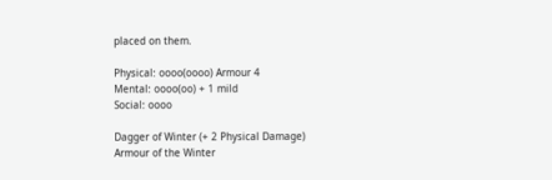placed on them.

Physical: oooo(oooo) Armour 4
Mental: oooo(oo) + 1 mild
Social: oooo

Dagger of Winter (+ 2 Physical Damage)
Armour of the Winter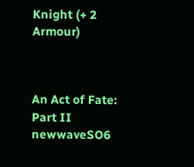Knight (+ 2 Armour)



An Act of Fate: Part II newwaveSO6